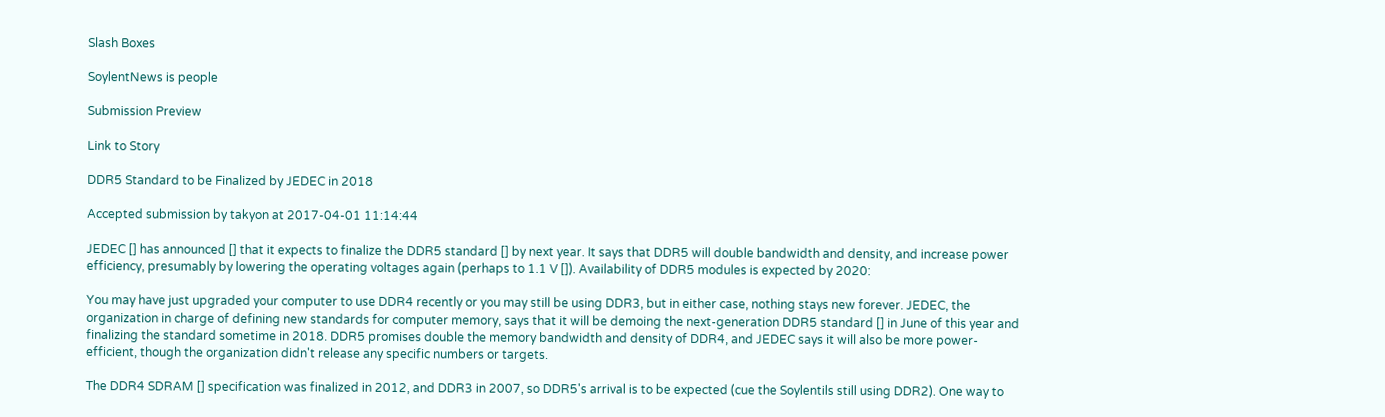Slash Boxes

SoylentNews is people

Submission Preview

Link to Story

DDR5 Standard to be Finalized by JEDEC in 2018

Accepted submission by takyon at 2017-04-01 11:14:44

JEDEC [] has announced [] that it expects to finalize the DDR5 standard [] by next year. It says that DDR5 will double bandwidth and density, and increase power efficiency, presumably by lowering the operating voltages again (perhaps to 1.1 V []). Availability of DDR5 modules is expected by 2020:

You may have just upgraded your computer to use DDR4 recently or you may still be using DDR3, but in either case, nothing stays new forever. JEDEC, the organization in charge of defining new standards for computer memory, says that it will be demoing the next-generation DDR5 standard [] in June of this year and finalizing the standard sometime in 2018. DDR5 promises double the memory bandwidth and density of DDR4, and JEDEC says it will also be more power-efficient, though the organization didn't release any specific numbers or targets.

The DDR4 SDRAM [] specification was finalized in 2012, and DDR3 in 2007, so DDR5's arrival is to be expected (cue the Soylentils still using DDR2). One way to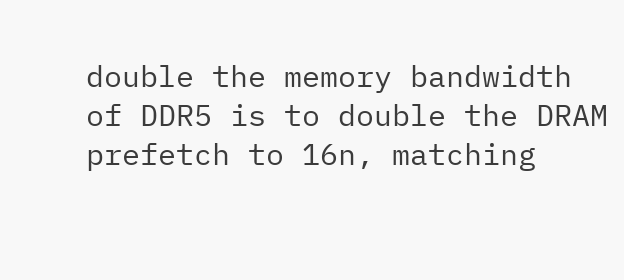double the memory bandwidth of DDR5 is to double the DRAM prefetch to 16n, matching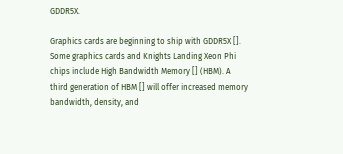GDDR5X.

Graphics cards are beginning to ship with GDDR5X []. Some graphics cards and Knights Landing Xeon Phi chips include High Bandwidth Memory [] (HBM). A third generation of HBM [] will offer increased memory bandwidth, density, and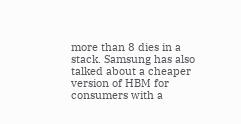more than 8 dies in a stack. Samsung has also talked about a cheaper version of HBM for consumers with a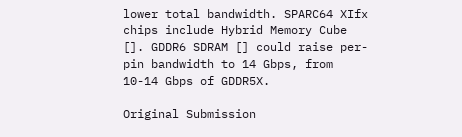lower total bandwidth. SPARC64 XIfx chips include Hybrid Memory Cube []. GDDR6 SDRAM [] could raise per-pin bandwidth to 14 Gbps, from 10-14 Gbps of GDDR5X.

Original Submission